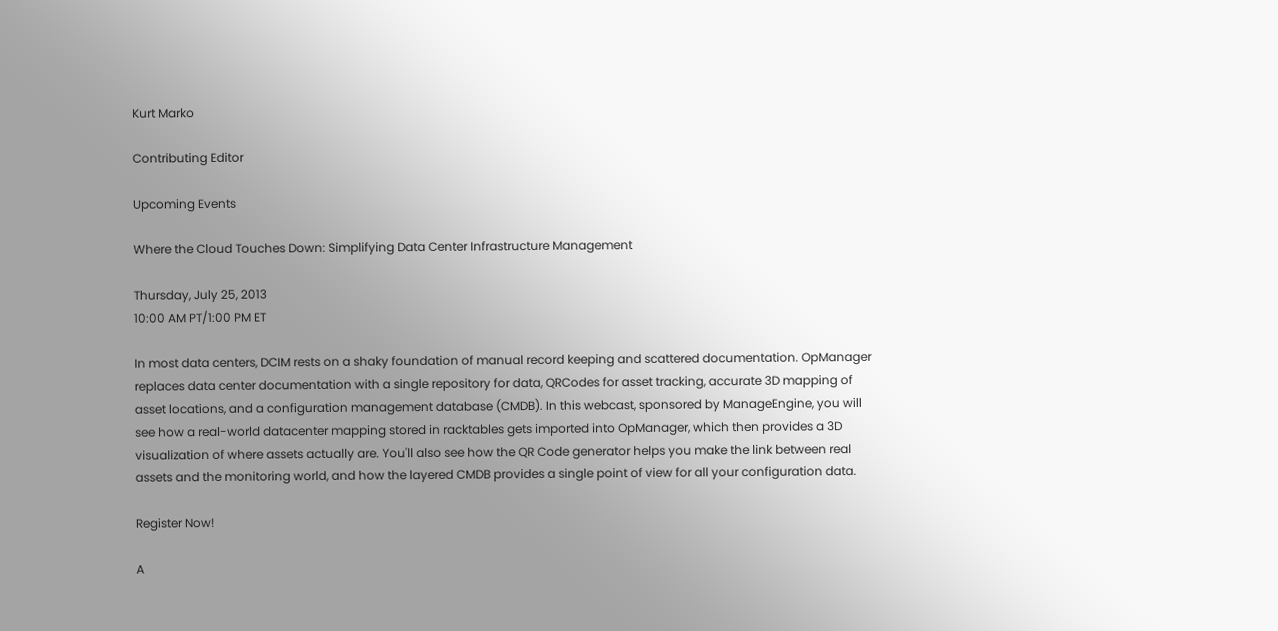Kurt Marko

Contributing Editor

Upcoming Events

Where the Cloud Touches Down: Simplifying Data Center Infrastructure Management

Thursday, July 25, 2013
10:00 AM PT/1:00 PM ET

In most data centers, DCIM rests on a shaky foundation of manual record keeping and scattered documentation. OpManager replaces data center documentation with a single repository for data, QRCodes for asset tracking, accurate 3D mapping of asset locations, and a configuration management database (CMDB). In this webcast, sponsored by ManageEngine, you will see how a real-world datacenter mapping stored in racktables gets imported into OpManager, which then provides a 3D visualization of where assets actually are. You'll also see how the QR Code generator helps you make the link between real assets and the monitoring world, and how the layered CMDB provides a single point of view for all your configuration data.

Register Now!

A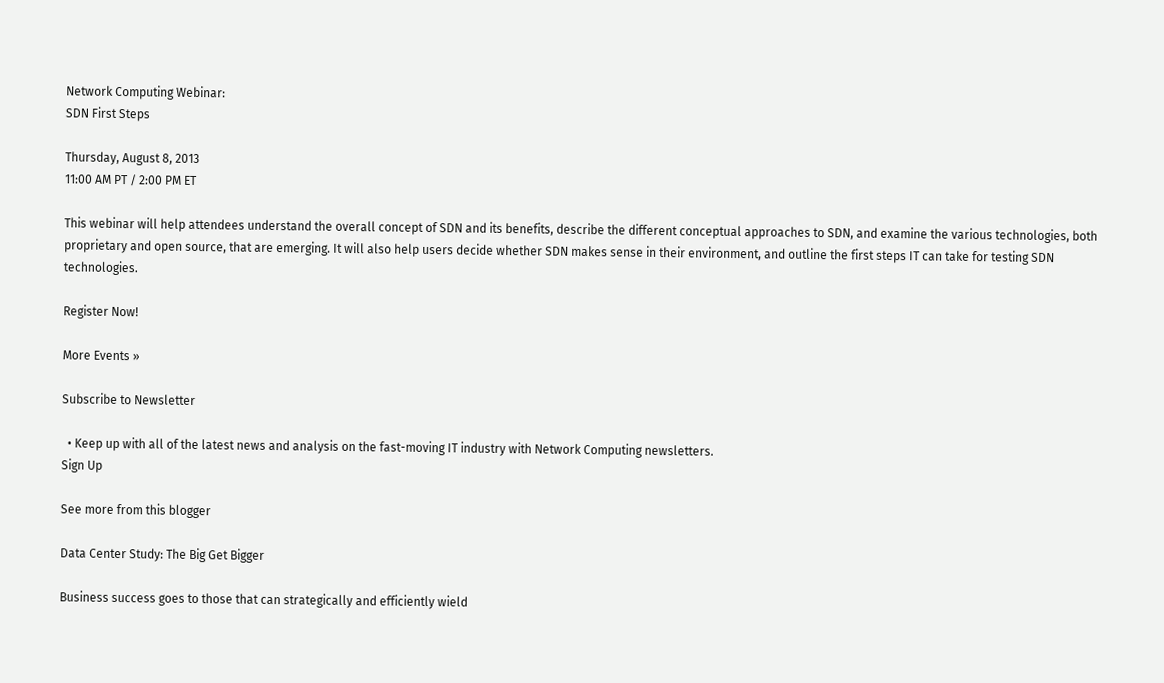Network Computing Webinar:
SDN First Steps

Thursday, August 8, 2013
11:00 AM PT / 2:00 PM ET

This webinar will help attendees understand the overall concept of SDN and its benefits, describe the different conceptual approaches to SDN, and examine the various technologies, both proprietary and open source, that are emerging. It will also help users decide whether SDN makes sense in their environment, and outline the first steps IT can take for testing SDN technologies.

Register Now!

More Events »

Subscribe to Newsletter

  • Keep up with all of the latest news and analysis on the fast-moving IT industry with Network Computing newsletters.
Sign Up

See more from this blogger

Data Center Study: The Big Get Bigger

Business success goes to those that can strategically and efficiently wield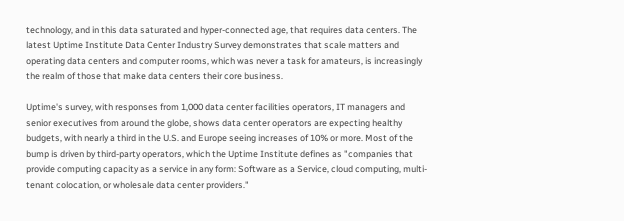technology, and in this data saturated and hyper-connected age, that requires data centers. The latest Uptime Institute Data Center Industry Survey demonstrates that scale matters and operating data centers and computer rooms, which was never a task for amateurs, is increasingly the realm of those that make data centers their core business.

Uptime's survey, with responses from 1,000 data center facilities operators, IT managers and senior executives from around the globe, shows data center operators are expecting healthy budgets, with nearly a third in the U.S. and Europe seeing increases of 10% or more. Most of the bump is driven by third-party operators, which the Uptime Institute defines as "companies that provide computing capacity as a service in any form: Software as a Service, cloud computing, multi-tenant colocation, or wholesale data center providers."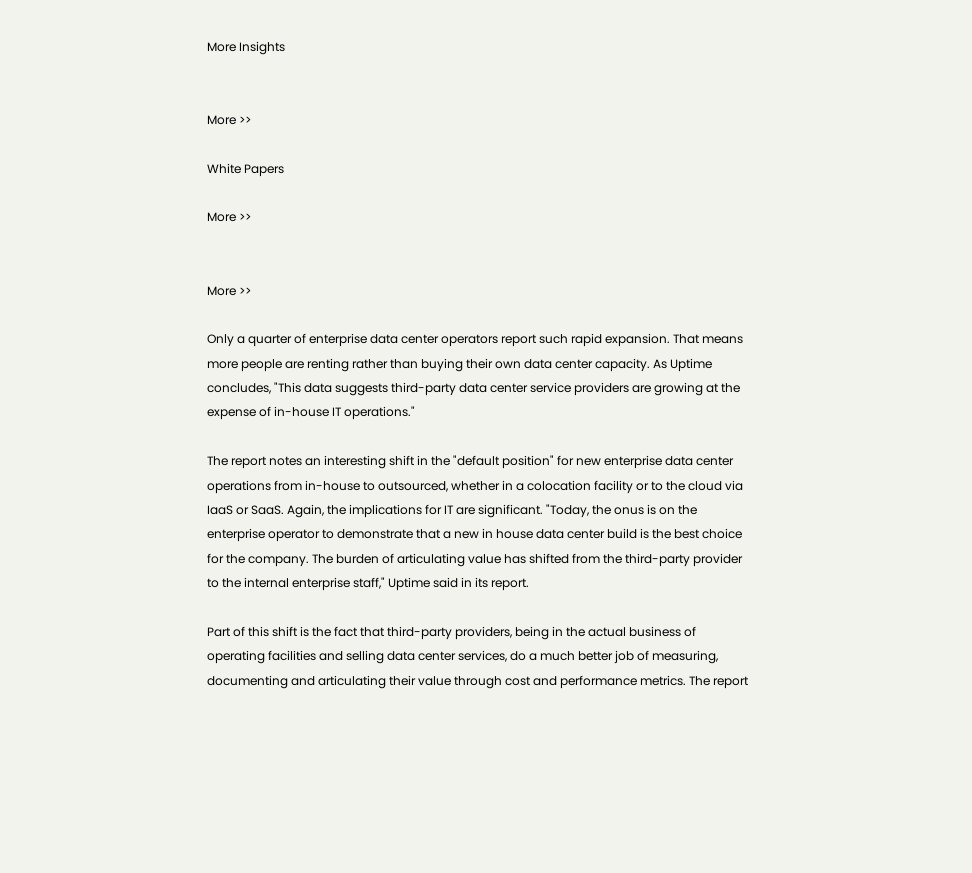More Insights


More >>

White Papers

More >>


More >>

Only a quarter of enterprise data center operators report such rapid expansion. That means more people are renting rather than buying their own data center capacity. As Uptime concludes, "This data suggests third-party data center service providers are growing at the expense of in-house IT operations."

The report notes an interesting shift in the "default position" for new enterprise data center operations from in-house to outsourced, whether in a colocation facility or to the cloud via IaaS or SaaS. Again, the implications for IT are significant. "Today, the onus is on the enterprise operator to demonstrate that a new in house data center build is the best choice for the company. The burden of articulating value has shifted from the third-party provider to the internal enterprise staff," Uptime said in its report.

Part of this shift is the fact that third-party providers, being in the actual business of operating facilities and selling data center services, do a much better job of measuring, documenting and articulating their value through cost and performance metrics. The report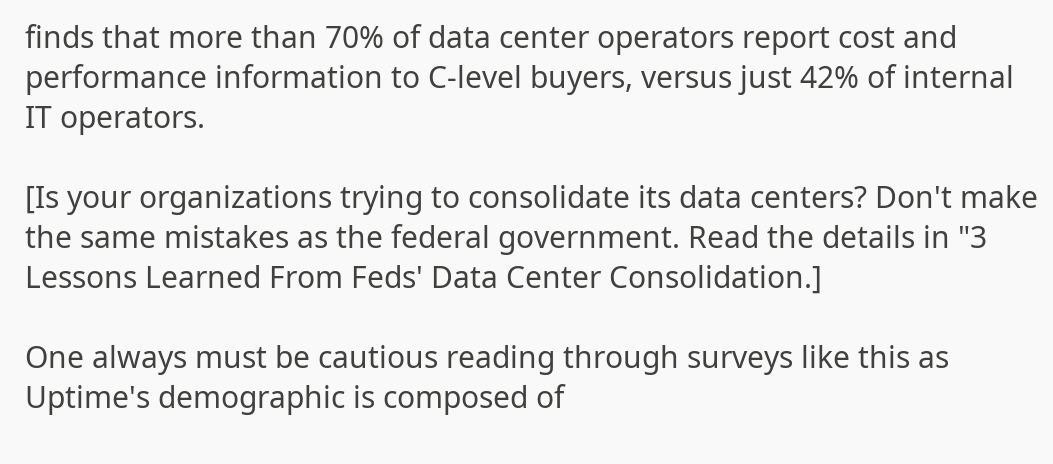finds that more than 70% of data center operators report cost and performance information to C-level buyers, versus just 42% of internal IT operators.

[Is your organizations trying to consolidate its data centers? Don't make the same mistakes as the federal government. Read the details in "3 Lessons Learned From Feds' Data Center Consolidation.]

One always must be cautious reading through surveys like this as Uptime's demographic is composed of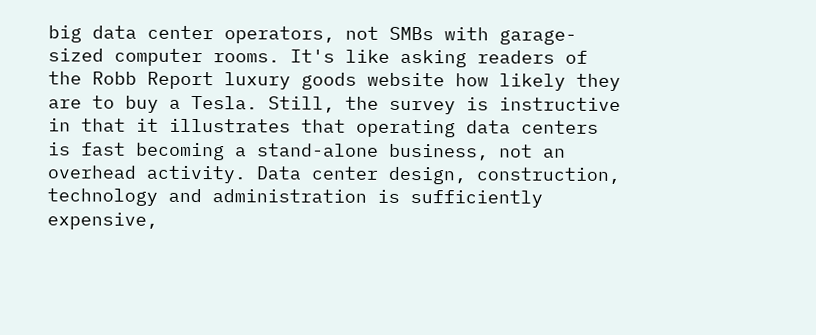big data center operators, not SMBs with garage-sized computer rooms. It's like asking readers of the Robb Report luxury goods website how likely they are to buy a Tesla. Still, the survey is instructive in that it illustrates that operating data centers is fast becoming a stand-alone business, not an overhead activity. Data center design, construction, technology and administration is sufficiently expensive,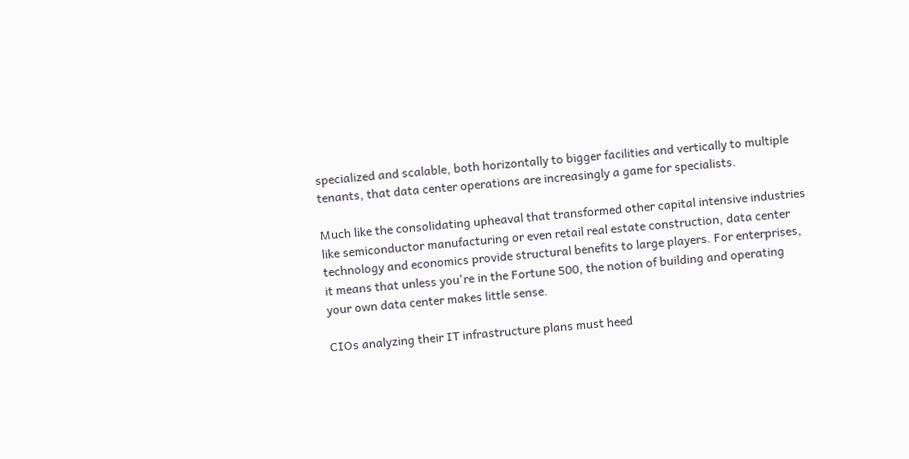specialized and scalable, both horizontally to bigger facilities and vertically to multiple tenants, that data center operations are increasingly a game for specialists.

Much like the consolidating upheaval that transformed other capital intensive industries like semiconductor manufacturing or even retail real estate construction, data center technology and economics provide structural benefits to large players. For enterprises, it means that unless you're in the Fortune 500, the notion of building and operating your own data center makes little sense.

CIOs analyzing their IT infrastructure plans must heed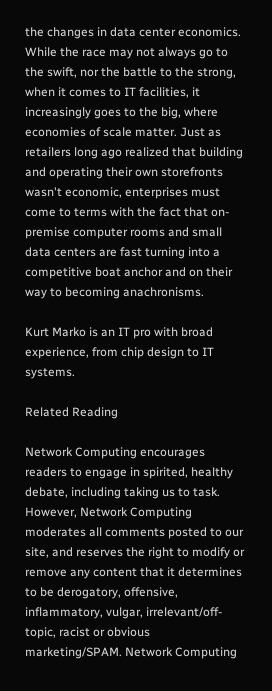the changes in data center economics. While the race may not always go to the swift, nor the battle to the strong, when it comes to IT facilities, it increasingly goes to the big, where economies of scale matter. Just as retailers long ago realized that building and operating their own storefronts wasn't economic, enterprises must come to terms with the fact that on-premise computer rooms and small data centers are fast turning into a competitive boat anchor and on their way to becoming anachronisms.

Kurt Marko is an IT pro with broad experience, from chip design to IT systems.

Related Reading

Network Computing encourages readers to engage in spirited, healthy debate, including taking us to task. However, Network Computing moderates all comments posted to our site, and reserves the right to modify or remove any content that it determines to be derogatory, offensive, inflammatory, vulgar, irrelevant/off-topic, racist or obvious marketing/SPAM. Network Computing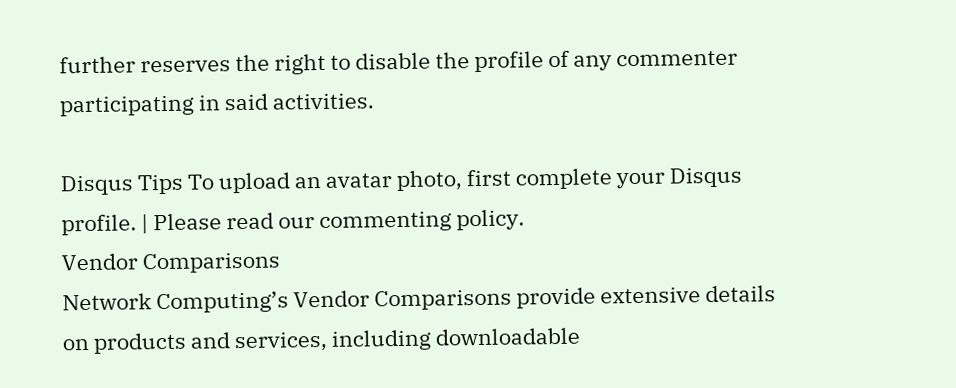further reserves the right to disable the profile of any commenter participating in said activities.

Disqus Tips To upload an avatar photo, first complete your Disqus profile. | Please read our commenting policy.
Vendor Comparisons
Network Computing’s Vendor Comparisons provide extensive details on products and services, including downloadable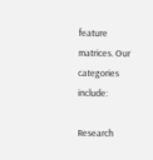feature matrices. Our categories include:

Research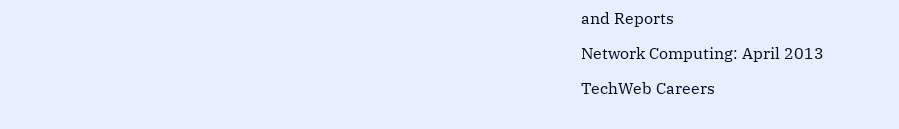and Reports

Network Computing: April 2013

TechWeb Careers